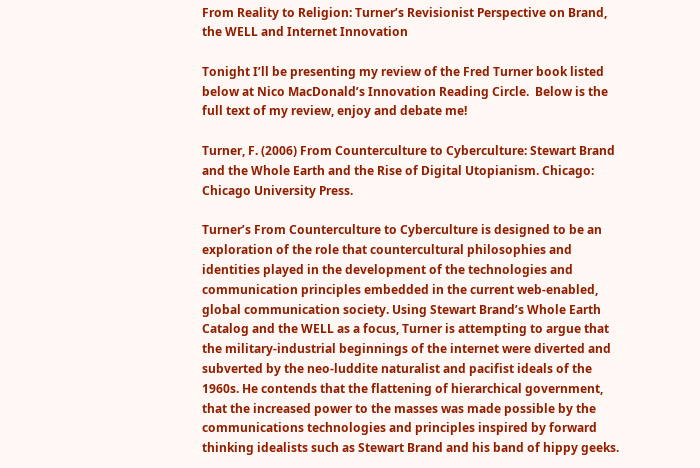From Reality to Religion: Turner’s Revisionist Perspective on Brand, the WELL and Internet Innovation

Tonight I’ll be presenting my review of the Fred Turner book listed below at Nico MacDonald’s Innovation Reading Circle.  Below is the full text of my review, enjoy and debate me!

Turner, F. (2006) From Counterculture to Cyberculture: Stewart Brand and the Whole Earth and the Rise of Digital Utopianism. Chicago: Chicago University Press.

Turner’s From Counterculture to Cyberculture is designed to be an exploration of the role that countercultural philosophies and identities played in the development of the technologies and communication principles embedded in the current web-enabled, global communication society. Using Stewart Brand’s Whole Earth Catalog and the WELL as a focus, Turner is attempting to argue that the military-industrial beginnings of the internet were diverted and subverted by the neo-luddite naturalist and pacifist ideals of the 1960s. He contends that the flattening of hierarchical government, that the increased power to the masses was made possible by the communications technologies and principles inspired by forward thinking idealists such as Stewart Brand and his band of hippy geeks.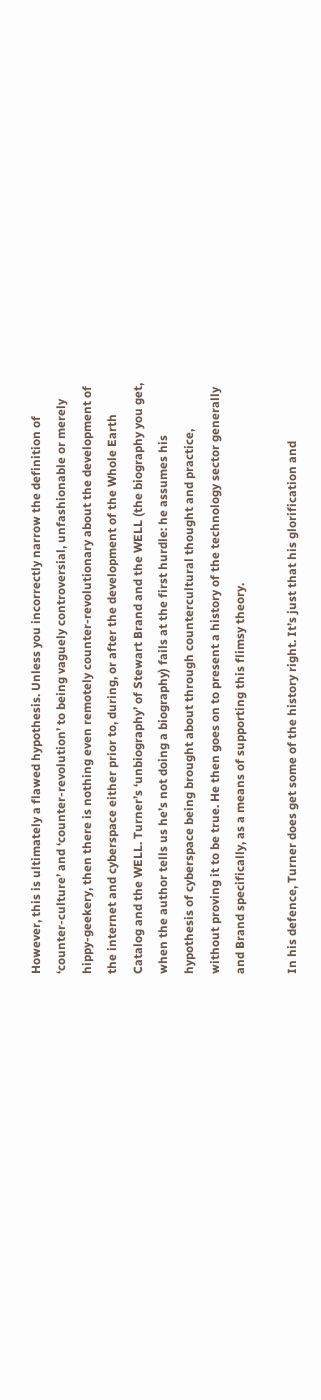However, this is ultimately a flawed hypothesis. Unless you incorrectly narrow the definition of ‘counter-culture’ and ‘counter-revolution’ to being vaguely controversial, unfashionable or merely hippy-geekery, then there is nothing even remotely counter-revolutionary about the development of the internet and cyberspace either prior to, during, or after the development of the Whole Earth Catalog and the WELL. Turner’s ‘unbiography’ of Stewart Brand and the WELL (the biography you get, when the author tells us he’s not doing a biography) fails at the first hurdle: he assumes his hypothesis of cyberspace being brought about through countercultural thought and practice, without proving it to be true. He then goes on to present a history of the technology sector generally and Brand specifically, as a means of supporting this flimsy theory.

In his defence, Turner does get some of the history right. It’s just that his glorification and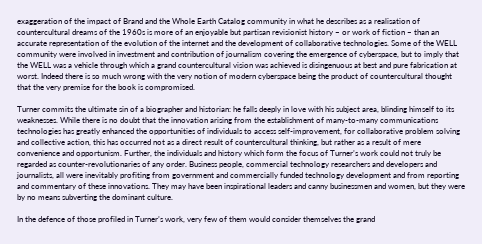exaggeration of the impact of Brand and the Whole Earth Catalog community in what he describes as a realisation of countercultural dreams of the 1960s is more of an enjoyable but partisan revisionist history – or work of fiction – than an accurate representation of the evolution of the internet and the development of collaborative technologies. Some of the WELL community were involved in investment and contribution of journalism covering the emergence of cyberspace, but to imply that the WELL was a vehicle through which a grand countercultural vision was achieved is disingenuous at best and pure fabrication at worst. Indeed there is so much wrong with the very notion of modern cyberspace being the product of countercultural thought that the very premise for the book is compromised.

Turner commits the ultimate sin of a biographer and historian: he falls deeply in love with his subject area, blinding himself to its weaknesses. While there is no doubt that the innovation arising from the establishment of many-to-many communications technologies has greatly enhanced the opportunities of individuals to access self-improvement, for collaborative problem solving and collective action, this has occurred not as a direct result of countercultural thinking, but rather as a result of mere convenience and opportunism. Further, the individuals and history which form the focus of Turner’s work could not truly be regarded as counter-revolutionaries of any order. Business people, commercial technology researchers and developers and journalists, all were inevitably profiting from government and commercially funded technology development and from reporting and commentary of these innovations. They may have been inspirational leaders and canny businessmen and women, but they were by no means subverting the dominant culture.

In the defence of those profiled in Turner’s work, very few of them would consider themselves the grand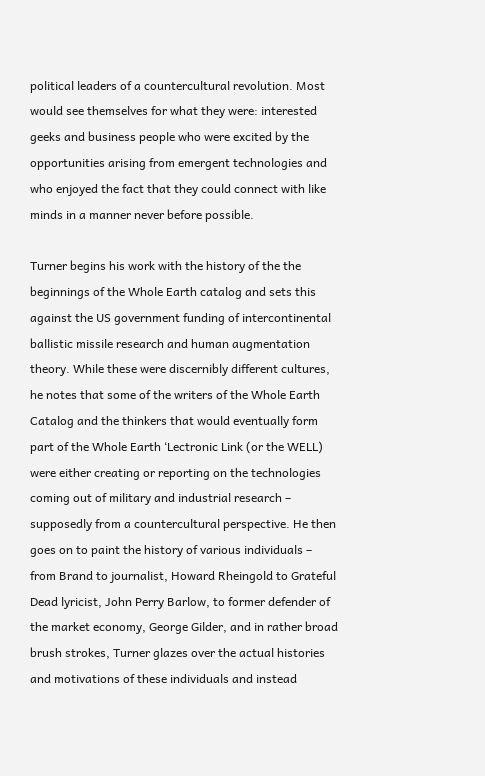political leaders of a countercultural revolution. Most would see themselves for what they were: interested geeks and business people who were excited by the opportunities arising from emergent technologies and who enjoyed the fact that they could connect with like minds in a manner never before possible.

Turner begins his work with the history of the the beginnings of the Whole Earth catalog and sets this against the US government funding of intercontinental ballistic missile research and human augmentation theory. While these were discernibly different cultures, he notes that some of the writers of the Whole Earth Catalog and the thinkers that would eventually form part of the Whole Earth ‘Lectronic Link (or the WELL) were either creating or reporting on the technologies coming out of military and industrial research – supposedly from a countercultural perspective. He then goes on to paint the history of various individuals – from Brand to journalist, Howard Rheingold to Grateful Dead lyricist, John Perry Barlow, to former defender of the market economy, George Gilder, and in rather broad brush strokes, Turner glazes over the actual histories and motivations of these individuals and instead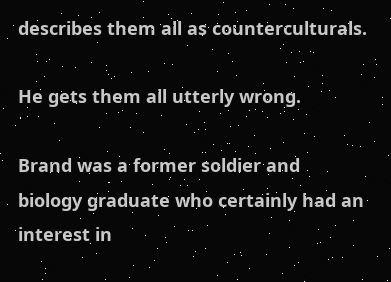describes them all as counterculturals.

He gets them all utterly wrong.

Brand was a former soldier and biology graduate who certainly had an interest in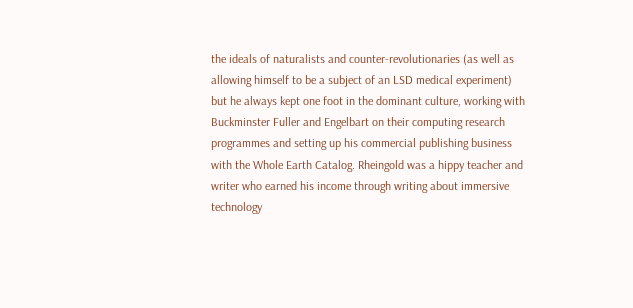the ideals of naturalists and counter-revolutionaries (as well as allowing himself to be a subject of an LSD medical experiment) but he always kept one foot in the dominant culture, working with Buckminster Fuller and Engelbart on their computing research programmes and setting up his commercial publishing business with the Whole Earth Catalog. Rheingold was a hippy teacher and writer who earned his income through writing about immersive technology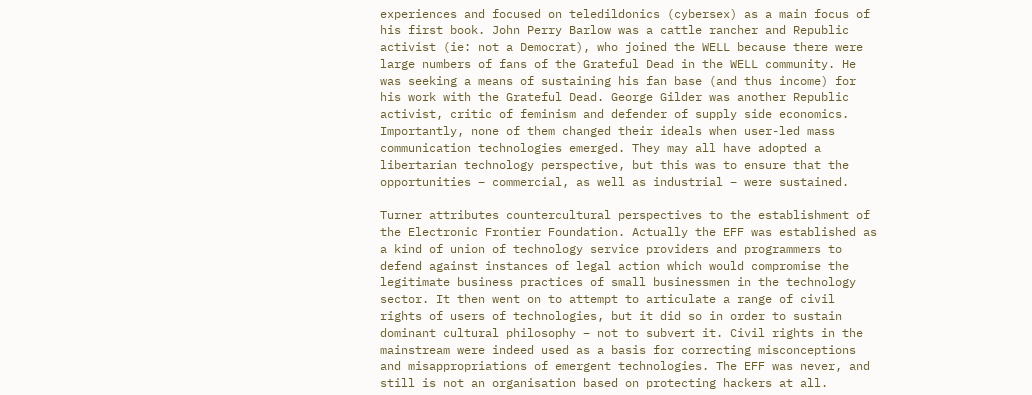experiences and focused on teledildonics (cybersex) as a main focus of his first book. John Perry Barlow was a cattle rancher and Republic activist (ie: not a Democrat), who joined the WELL because there were large numbers of fans of the Grateful Dead in the WELL community. He was seeking a means of sustaining his fan base (and thus income) for his work with the Grateful Dead. George Gilder was another Republic activist, critic of feminism and defender of supply side economics. Importantly, none of them changed their ideals when user-led mass communication technologies emerged. They may all have adopted a libertarian technology perspective, but this was to ensure that the opportunities – commercial, as well as industrial – were sustained.

Turner attributes countercultural perspectives to the establishment of the Electronic Frontier Foundation. Actually the EFF was established as a kind of union of technology service providers and programmers to defend against instances of legal action which would compromise the legitimate business practices of small businessmen in the technology sector. It then went on to attempt to articulate a range of civil rights of users of technologies, but it did so in order to sustain dominant cultural philosophy – not to subvert it. Civil rights in the mainstream were indeed used as a basis for correcting misconceptions and misappropriations of emergent technologies. The EFF was never, and still is not an organisation based on protecting hackers at all.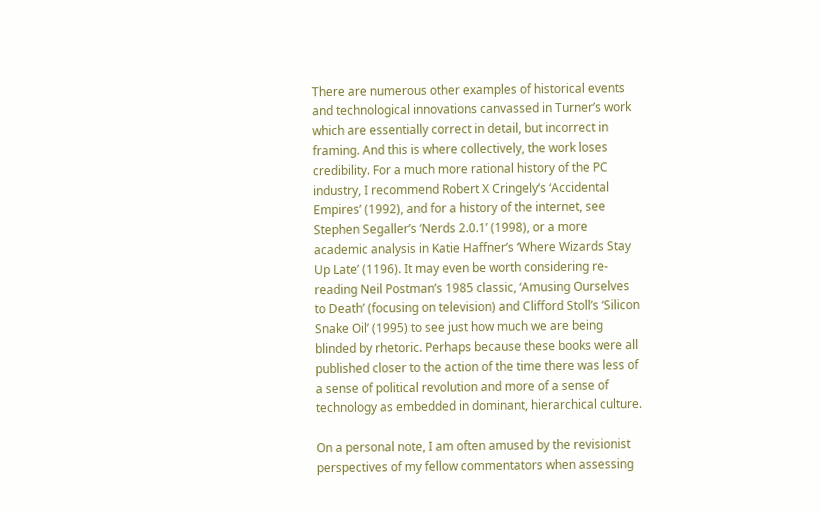There are numerous other examples of historical events and technological innovations canvassed in Turner’s work which are essentially correct in detail, but incorrect in framing. And this is where collectively, the work loses credibility. For a much more rational history of the PC industry, I recommend Robert X Cringely’s ‘Accidental Empires’ (1992), and for a history of the internet, see Stephen Segaller’s ‘Nerds 2.0.1’ (1998), or a more academic analysis in Katie Haffner’s ‘Where Wizards Stay Up Late’ (1196). It may even be worth considering re-reading Neil Postman’s 1985 classic, ‘Amusing Ourselves to Death’ (focusing on television) and Clifford Stoll’s ‘Silicon Snake Oil’ (1995) to see just how much we are being blinded by rhetoric. Perhaps because these books were all published closer to the action of the time there was less of a sense of political revolution and more of a sense of technology as embedded in dominant, hierarchical culture.

On a personal note, I am often amused by the revisionist perspectives of my fellow commentators when assessing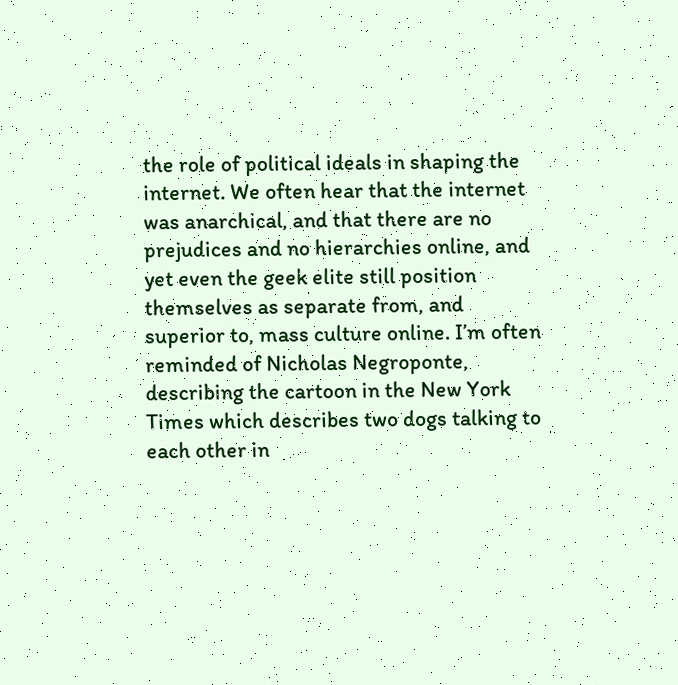the role of political ideals in shaping the internet. We often hear that the internet was anarchical, and that there are no prejudices and no hierarchies online, and yet even the geek elite still position themselves as separate from, and superior to, mass culture online. I’m often reminded of Nicholas Negroponte, describing the cartoon in the New York Times which describes two dogs talking to each other in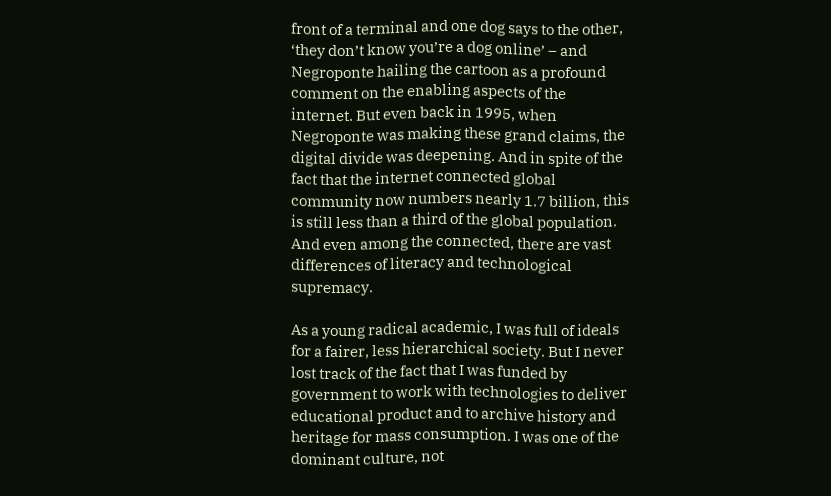front of a terminal and one dog says to the other, ‘they don’t know you’re a dog online’ – and Negroponte hailing the cartoon as a profound comment on the enabling aspects of the internet. But even back in 1995, when Negroponte was making these grand claims, the digital divide was deepening. And in spite of the fact that the internet connected global community now numbers nearly 1.7 billion, this is still less than a third of the global population. And even among the connected, there are vast differences of literacy and technological supremacy.

As a young radical academic, I was full of ideals for a fairer, less hierarchical society. But I never lost track of the fact that I was funded by government to work with technologies to deliver educational product and to archive history and heritage for mass consumption. I was one of the dominant culture, not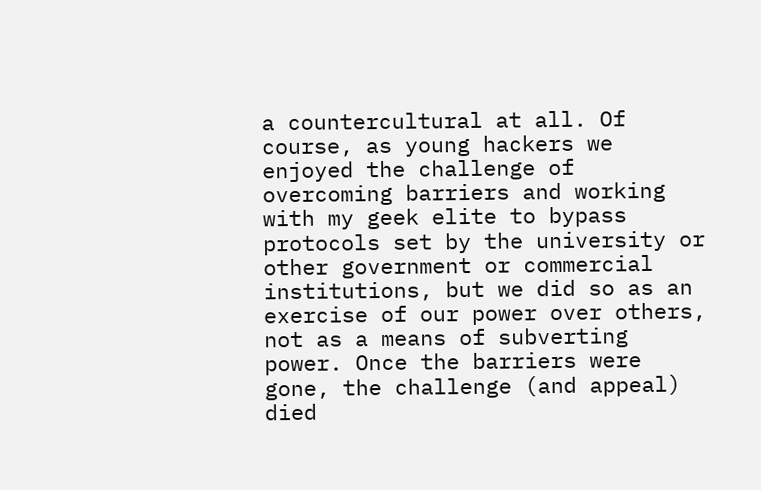a countercultural at all. Of course, as young hackers we enjoyed the challenge of overcoming barriers and working with my geek elite to bypass protocols set by the university or other government or commercial institutions, but we did so as an exercise of our power over others, not as a means of subverting power. Once the barriers were gone, the challenge (and appeal) died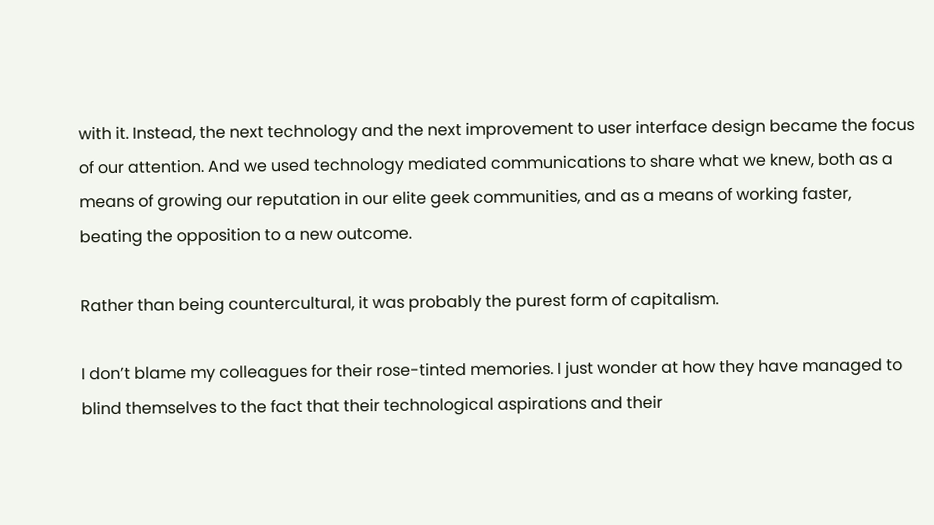with it. Instead, the next technology and the next improvement to user interface design became the focus of our attention. And we used technology mediated communications to share what we knew, both as a means of growing our reputation in our elite geek communities, and as a means of working faster, beating the opposition to a new outcome.

Rather than being countercultural, it was probably the purest form of capitalism.

I don’t blame my colleagues for their rose-tinted memories. I just wonder at how they have managed to blind themselves to the fact that their technological aspirations and their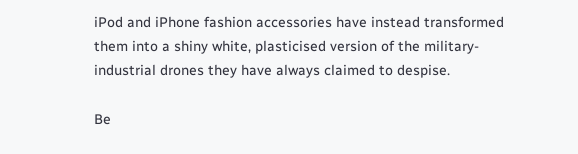iPod and iPhone fashion accessories have instead transformed them into a shiny white, plasticised version of the military-industrial drones they have always claimed to despise.

Be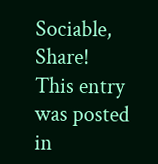Sociable, Share!
This entry was posted in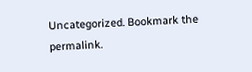Uncategorized. Bookmark the permalink.